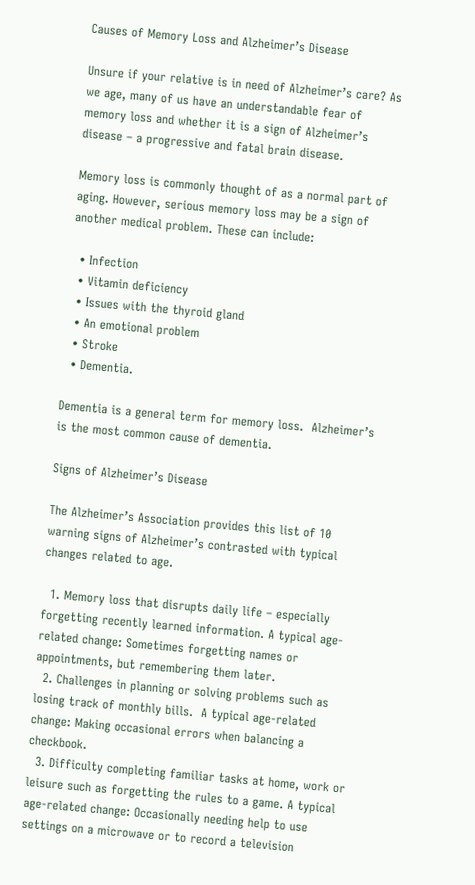Causes of Memory Loss and Alzheimer’s Disease

Unsure if your relative is in need of Alzheimer’s care? As we age, many of us have an understandable fear of memory loss and whether it is a sign of Alzheimer’s disease – a progressive and fatal brain disease.

Memory loss is commonly thought of as a normal part of aging. However, serious memory loss may be a sign of another medical problem. These can include:

  • Infection
  • Vitamin deficiency
  • Issues with the thyroid gland
  • An emotional problem
  • Stroke
  • Dementia.

Dementia is a general term for memory loss.  Alzheimer’s is the most common cause of dementia.

Signs of Alzheimer’s Disease

The Alzheimer’s Association provides this list of 10 warning signs of Alzheimer’s contrasted with typical changes related to age.

  1. Memory loss that disrupts daily life – especially forgetting recently learned information. A typical age-related change: Sometimes forgetting names or appointments, but remembering them later.
  2. Challenges in planning or solving problems such as losing track of monthly bills.  A typical age-related change: Making occasional errors when balancing a checkbook.
  3. Difficulty completing familiar tasks at home, work or leisure such as forgetting the rules to a game. A typical age-related change: Occasionally needing help to use settings on a microwave or to record a television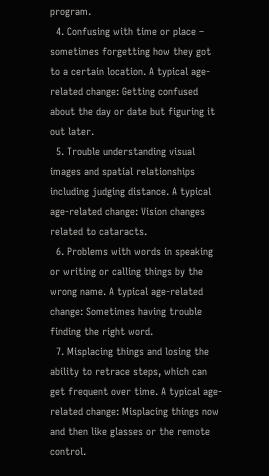program.
  4. Confusing with time or place – sometimes forgetting how they got to a certain location. A typical age-related change: Getting confused about the day or date but figuring it out later.
  5. Trouble understanding visual images and spatial relationships including judging distance. A typical age-related change: Vision changes related to cataracts.
  6. Problems with words in speaking or writing or calling things by the wrong name. A typical age-related change: Sometimes having trouble finding the right word.
  7. Misplacing things and losing the ability to retrace steps, which can get frequent over time. A typical age-related change: Misplacing things now and then like glasses or the remote control.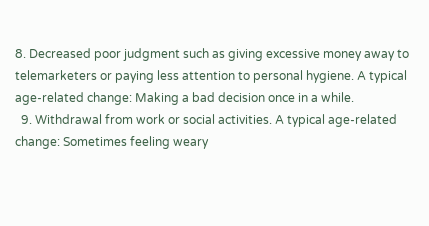8. Decreased poor judgment such as giving excessive money away to telemarketers or paying less attention to personal hygiene. A typical age-related change: Making a bad decision once in a while.
  9. Withdrawal from work or social activities. A typical age-related change: Sometimes feeling weary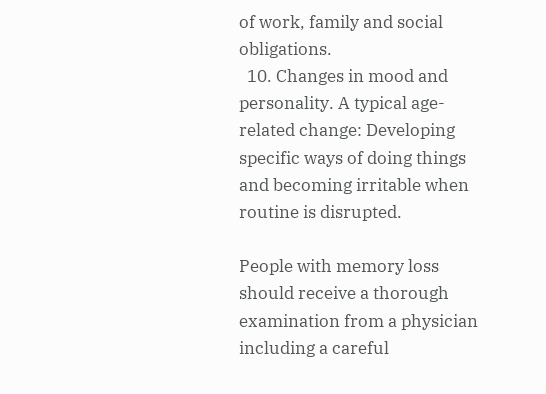of work, family and social obligations.
  10. Changes in mood and personality. A typical age-related change: Developing specific ways of doing things and becoming irritable when routine is disrupted.

People with memory loss should receive a thorough examination from a physician including a careful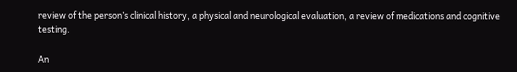review of the person’s clinical history, a physical and neurological evaluation, a review of medications and cognitive testing.

An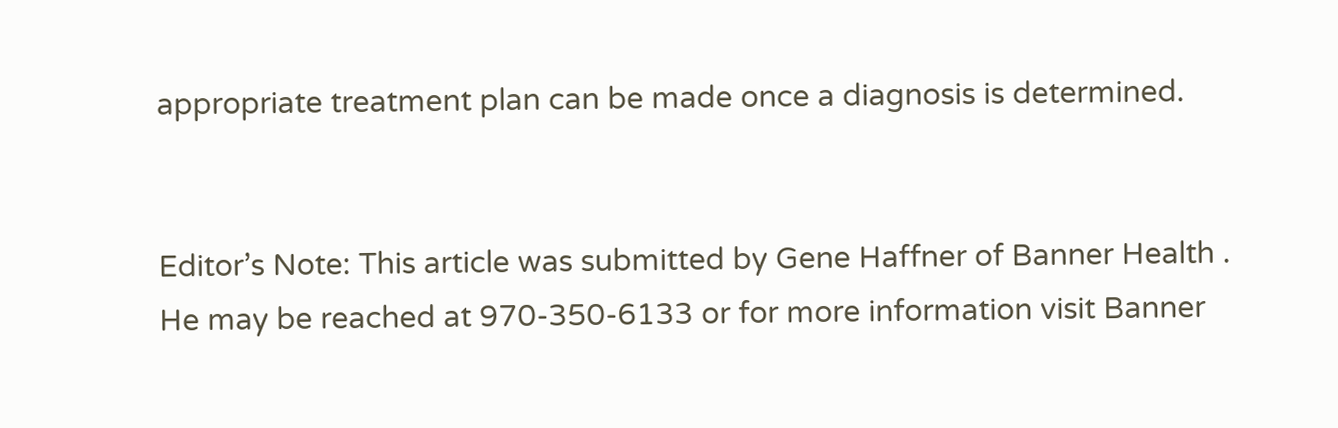appropriate treatment plan can be made once a diagnosis is determined.


Editor’s Note: This article was submitted by Gene Haffner of Banner Health . He may be reached at 970-350-6133 or for more information visit Banner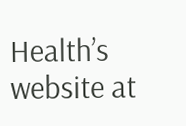Health’s website at